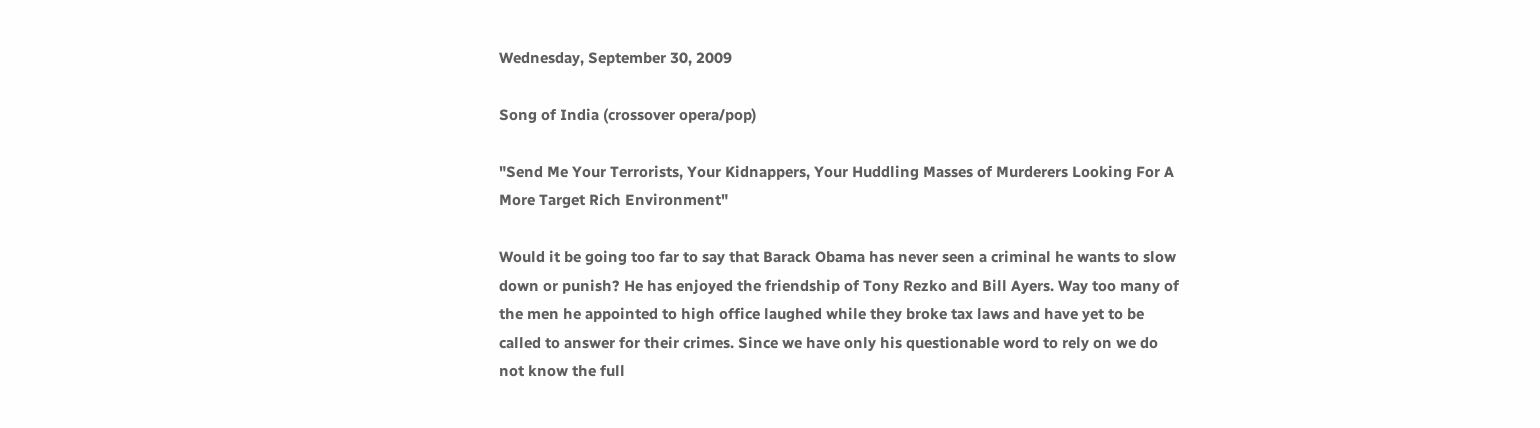Wednesday, September 30, 2009

Song of India (crossover opera/pop)

"Send Me Your Terrorists, Your Kidnappers, Your Huddling Masses of Murderers Looking For A More Target Rich Environment"

Would it be going too far to say that Barack Obama has never seen a criminal he wants to slow down or punish? He has enjoyed the friendship of Tony Rezko and Bill Ayers. Way too many of the men he appointed to high office laughed while they broke tax laws and have yet to be called to answer for their crimes. Since we have only his questionable word to rely on we do not know the full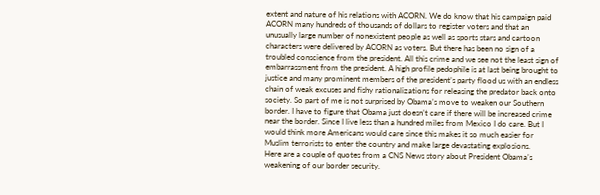extent and nature of his relations with ACORN. We do know that his campaign paid ACORN many hundreds of thousands of dollars to register voters and that an unusually large number of nonexistent people as well as sports stars and cartoon characters were delivered by ACORN as voters. But there has been no sign of a troubled conscience from the president. All this crime and we see not the least sign of embarrassment from the president. A high profile pedophile is at last being brought to justice and many prominent members of the president’s party flood us with an endless chain of weak excuses and fishy rationalizations for releasing the predator back onto society. So part of me is not surprised by Obama’s move to weaken our Southern border. I have to figure that Obama just doesn’t care if there will be increased crime near the border. Since I live less than a hundred miles from Mexico I do care. But I would think more Americans would care since this makes it so much easier for Muslim terrorists to enter the country and make large devastating explosions.
Here are a couple of quotes from a CNS News story about President Obama’s weakening of our border security.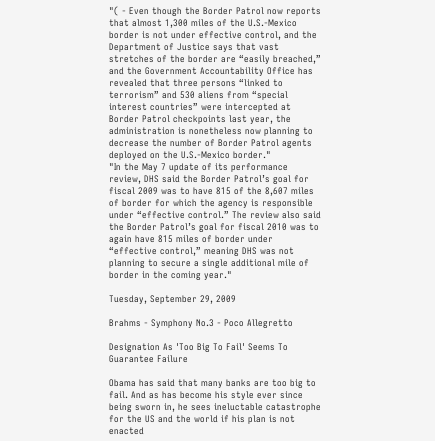"( - Even though the Border Patrol now reports that almost 1,300 miles of the U.S.-Mexico border is not under effective control, and the Department of Justice says that vast stretches of the border are “easily breached,” and the Government Accountability Office has revealed that three persons “linked to terrorism” and 530 aliens from “special interest countries” were intercepted at Border Patrol checkpoints last year, the administration is nonetheless now planning to decrease the number of Border Patrol agents deployed on the U.S.-Mexico border."
"In the May 7 update of its performance review, DHS said the Border Patrol’s goal for fiscal 2009 was to have 815 of the 8,607 miles of border for which the agency is responsible under “effective control.” The review also said the Border Patrol’s goal for fiscal 2010 was to again have 815 miles of border under “effective control,” meaning DHS was not planning to secure a single additional mile of border in the coming year."

Tuesday, September 29, 2009

Brahms - Symphony No.3 - Poco Allegretto

Designation As 'Too Big To Fail' Seems To Guarantee Failure

Obama has said that many banks are too big to fail. And as has become his style ever since being sworn in, he sees ineluctable catastrophe for the US and the world if his plan is not enacted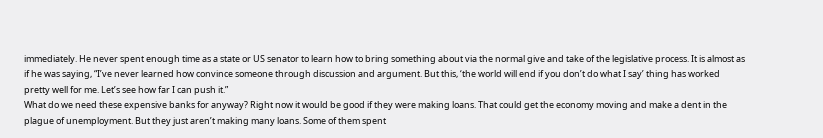immediately. He never spent enough time as a state or US senator to learn how to bring something about via the normal give and take of the legislative process. It is almost as if he was saying, “I’ve never learned how convince someone through discussion and argument. But this, ‘the world will end if you don’t do what I say’ thing has worked pretty well for me. Let’s see how far I can push it.”
What do we need these expensive banks for anyway? Right now it would be good if they were making loans. That could get the economy moving and make a dent in the plague of unemployment. But they just aren’t making many loans. Some of them spent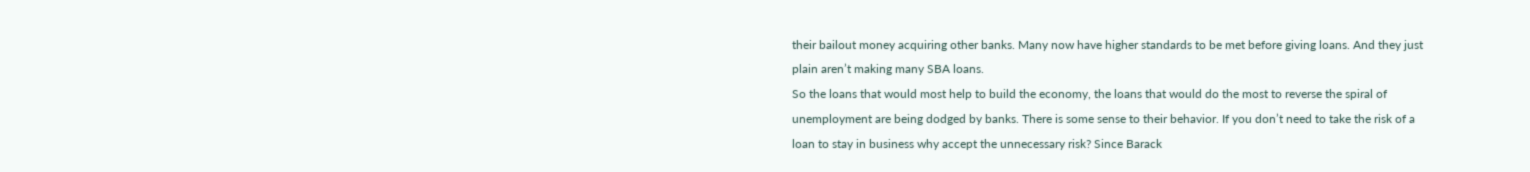their bailout money acquiring other banks. Many now have higher standards to be met before giving loans. And they just plain aren’t making many SBA loans.
So the loans that would most help to build the economy, the loans that would do the most to reverse the spiral of unemployment are being dodged by banks. There is some sense to their behavior. If you don’t need to take the risk of a loan to stay in business why accept the unnecessary risk? Since Barack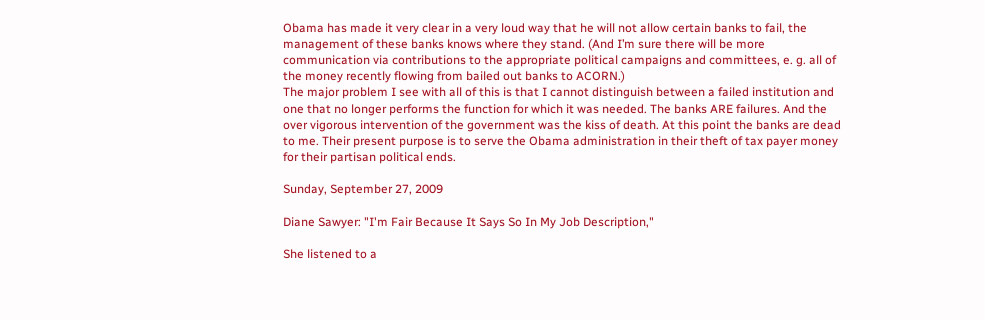Obama has made it very clear in a very loud way that he will not allow certain banks to fail, the management of these banks knows where they stand. (And I’m sure there will be more communication via contributions to the appropriate political campaigns and committees, e. g. all of the money recently flowing from bailed out banks to ACORN.)
The major problem I see with all of this is that I cannot distinguish between a failed institution and one that no longer performs the function for which it was needed. The banks ARE failures. And the over vigorous intervention of the government was the kiss of death. At this point the banks are dead to me. Their present purpose is to serve the Obama administration in their theft of tax payer money for their partisan political ends.

Sunday, September 27, 2009

Diane Sawyer: "I'm Fair Because It Says So In My Job Description,"

She listened to a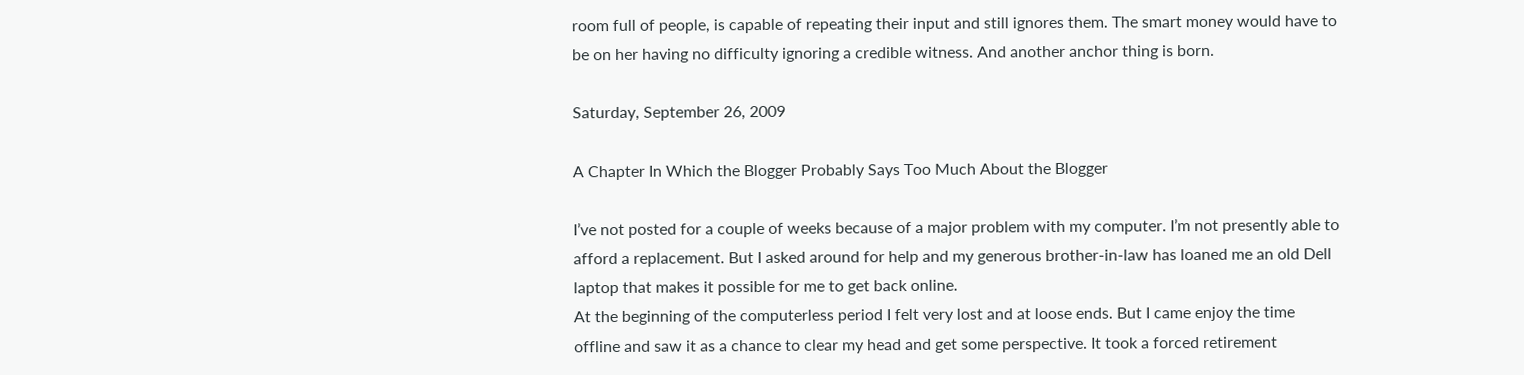room full of people, is capable of repeating their input and still ignores them. The smart money would have to be on her having no difficulty ignoring a credible witness. And another anchor thing is born.

Saturday, September 26, 2009

A Chapter In Which the Blogger Probably Says Too Much About the Blogger

I’ve not posted for a couple of weeks because of a major problem with my computer. I’m not presently able to afford a replacement. But I asked around for help and my generous brother-in-law has loaned me an old Dell laptop that makes it possible for me to get back online.
At the beginning of the computerless period I felt very lost and at loose ends. But I came enjoy the time offline and saw it as a chance to clear my head and get some perspective. It took a forced retirement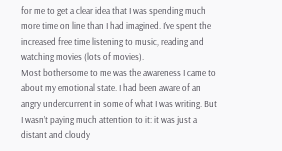for me to get a clear idea that I was spending much more time on line than I had imagined. I’ve spent the increased free time listening to music, reading and watching movies (lots of movies).
Most bothersome to me was the awareness I came to about my emotional state. I had been aware of an angry undercurrent in some of what I was writing. But I wasn’t paying much attention to it: it was just a distant and cloudy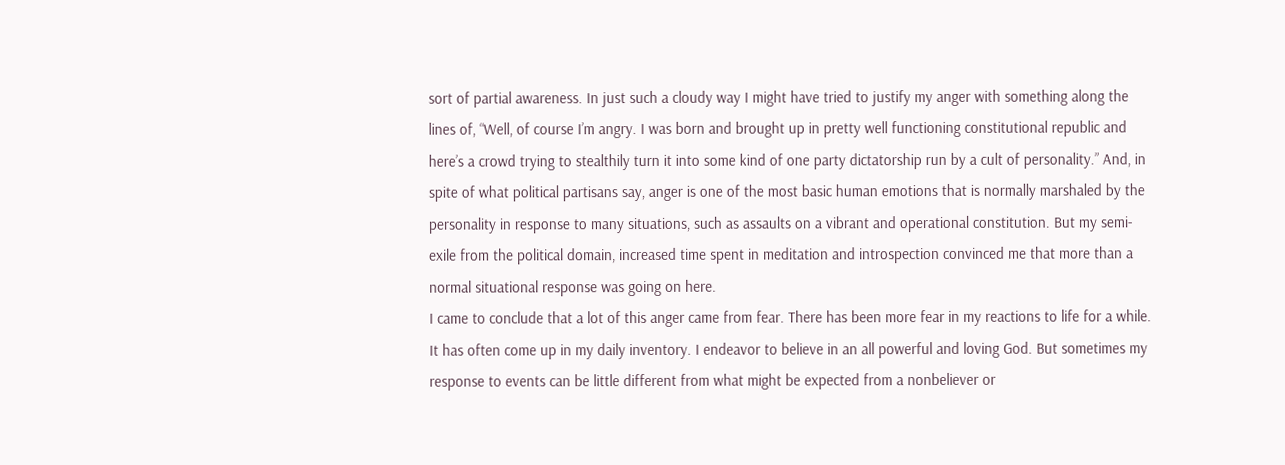sort of partial awareness. In just such a cloudy way I might have tried to justify my anger with something along the lines of, “Well, of course I’m angry. I was born and brought up in pretty well functioning constitutional republic and here’s a crowd trying to stealthily turn it into some kind of one party dictatorship run by a cult of personality.” And, in spite of what political partisans say, anger is one of the most basic human emotions that is normally marshaled by the personality in response to many situations, such as assaults on a vibrant and operational constitution. But my semi-exile from the political domain, increased time spent in meditation and introspection convinced me that more than a normal situational response was going on here.
I came to conclude that a lot of this anger came from fear. There has been more fear in my reactions to life for a while. It has often come up in my daily inventory. I endeavor to believe in an all powerful and loving God. But sometimes my response to events can be little different from what might be expected from a nonbeliever or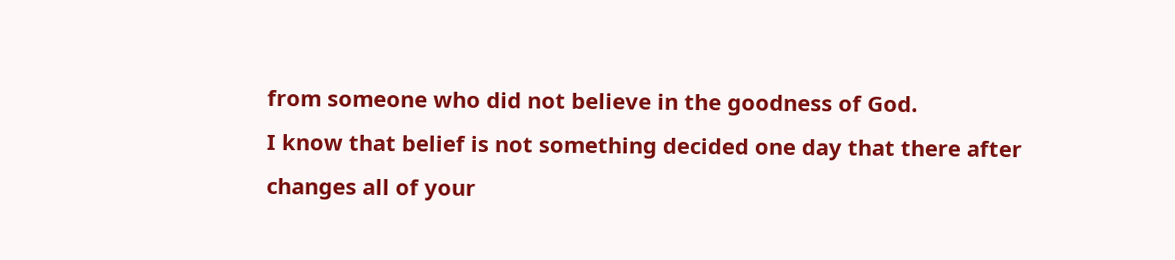from someone who did not believe in the goodness of God.
I know that belief is not something decided one day that there after changes all of your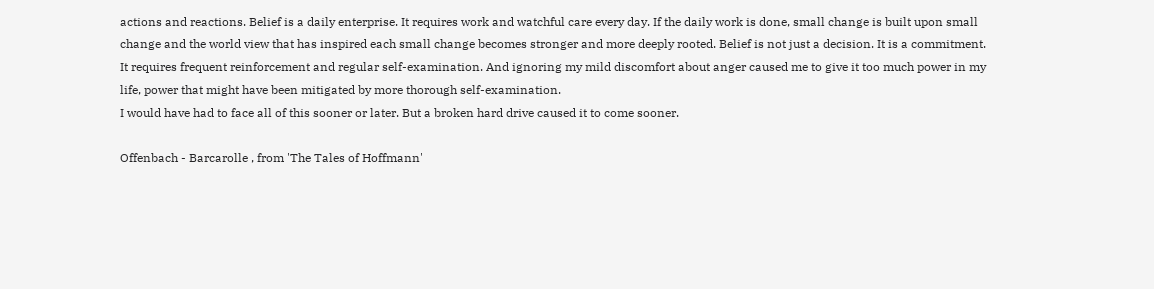actions and reactions. Belief is a daily enterprise. It requires work and watchful care every day. If the daily work is done, small change is built upon small change and the world view that has inspired each small change becomes stronger and more deeply rooted. Belief is not just a decision. It is a commitment. It requires frequent reinforcement and regular self-examination. And ignoring my mild discomfort about anger caused me to give it too much power in my life, power that might have been mitigated by more thorough self-examination.
I would have had to face all of this sooner or later. But a broken hard drive caused it to come sooner.

Offenbach - Barcarolle , from 'The Tales of Hoffmann'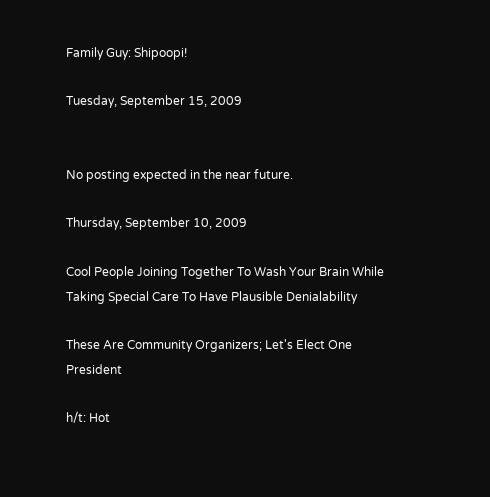Family Guy: Shipoopi!

Tuesday, September 15, 2009


No posting expected in the near future.

Thursday, September 10, 2009

Cool People Joining Together To Wash Your Brain While Taking Special Care To Have Plausible Denialability

These Are Community Organizers; Let's Elect One President

h/t: Hot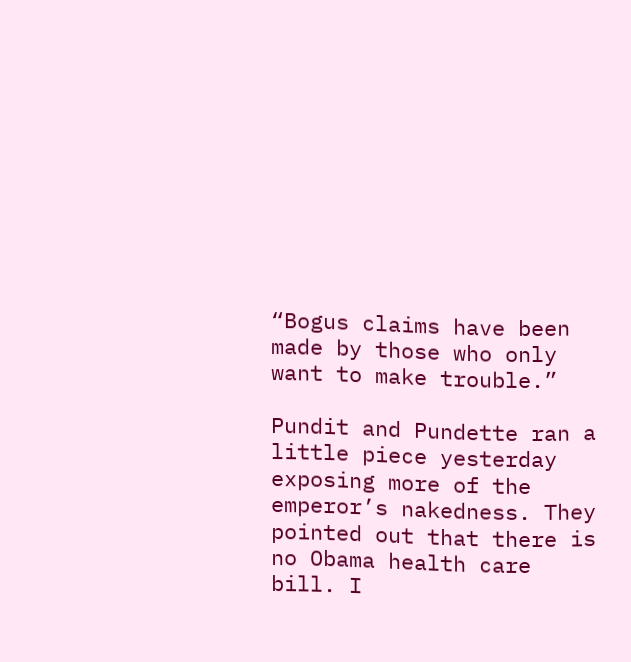“Bogus claims have been made by those who only want to make trouble.”

Pundit and Pundette ran a little piece yesterday exposing more of the emperor’s nakedness. They pointed out that there is no Obama health care bill. I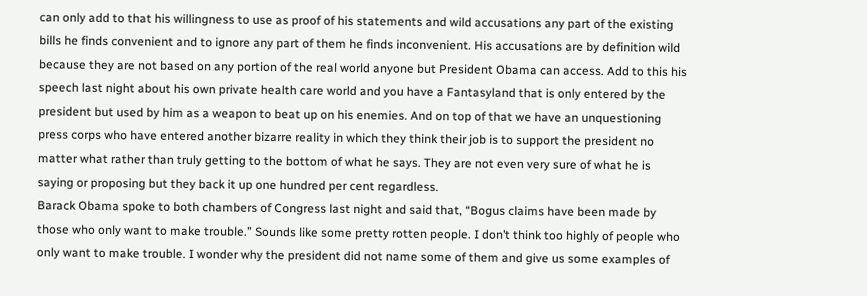can only add to that his willingness to use as proof of his statements and wild accusations any part of the existing bills he finds convenient and to ignore any part of them he finds inconvenient. His accusations are by definition wild because they are not based on any portion of the real world anyone but President Obama can access. Add to this his speech last night about his own private health care world and you have a Fantasyland that is only entered by the president but used by him as a weapon to beat up on his enemies. And on top of that we have an unquestioning press corps who have entered another bizarre reality in which they think their job is to support the president no matter what rather than truly getting to the bottom of what he says. They are not even very sure of what he is saying or proposing but they back it up one hundred per cent regardless.
Barack Obama spoke to both chambers of Congress last night and said that, “Bogus claims have been made by those who only want to make trouble.” Sounds like some pretty rotten people. I don’t think too highly of people who only want to make trouble. I wonder why the president did not name some of them and give us some examples of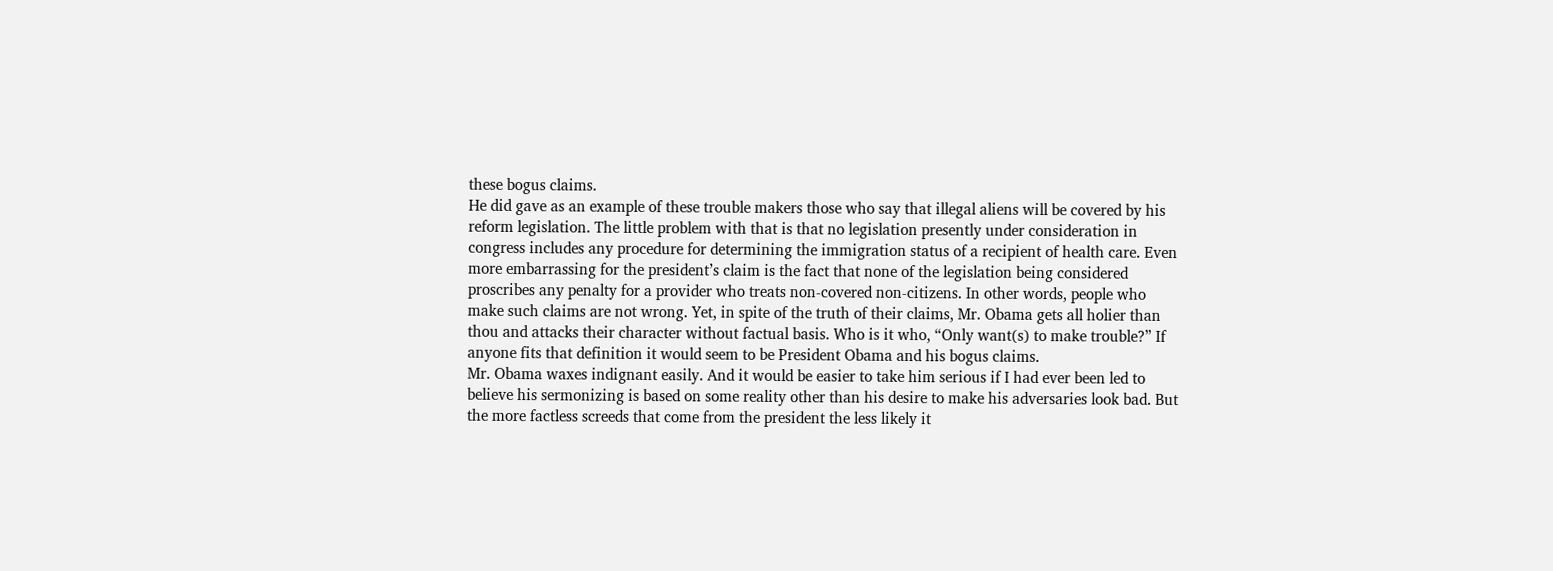these bogus claims.
He did gave as an example of these trouble makers those who say that illegal aliens will be covered by his reform legislation. The little problem with that is that no legislation presently under consideration in congress includes any procedure for determining the immigration status of a recipient of health care. Even more embarrassing for the president’s claim is the fact that none of the legislation being considered proscribes any penalty for a provider who treats non-covered non-citizens. In other words, people who make such claims are not wrong. Yet, in spite of the truth of their claims, Mr. Obama gets all holier than thou and attacks their character without factual basis. Who is it who, “Only want(s) to make trouble?” If anyone fits that definition it would seem to be President Obama and his bogus claims.
Mr. Obama waxes indignant easily. And it would be easier to take him serious if I had ever been led to believe his sermonizing is based on some reality other than his desire to make his adversaries look bad. But the more factless screeds that come from the president the less likely it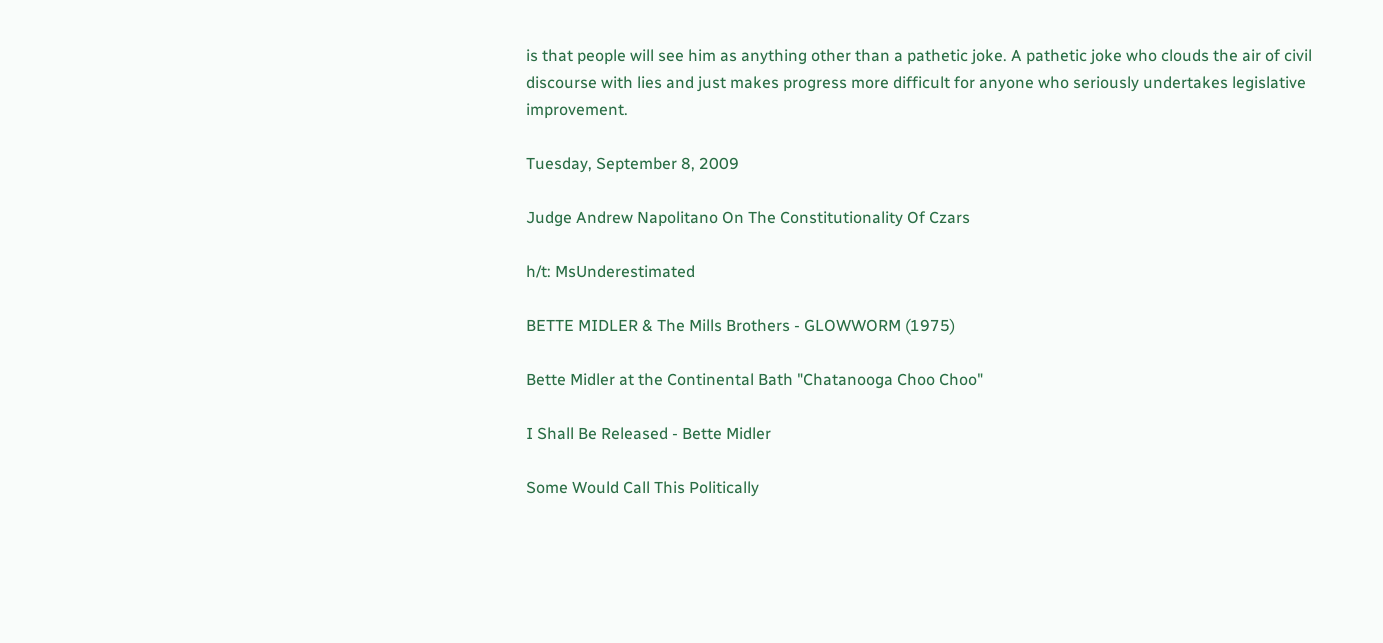is that people will see him as anything other than a pathetic joke. A pathetic joke who clouds the air of civil discourse with lies and just makes progress more difficult for anyone who seriously undertakes legislative improvement.

Tuesday, September 8, 2009

Judge Andrew Napolitano On The Constitutionality Of Czars

h/t: MsUnderestimated

BETTE MIDLER & The Mills Brothers - GLOWWORM (1975)

Bette Midler at the Continental Bath "Chatanooga Choo Choo"

I Shall Be Released - Bette Midler

Some Would Call This Politically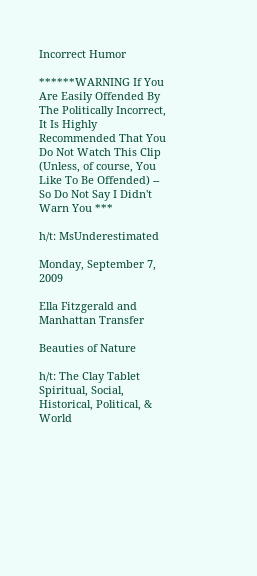Incorrect Humor

******WARNING If You Are Easily Offended By The Politically Incorrect, It Is Highly Recommended That You Do Not Watch This Clip (Unless, of course, You Like To Be Offended) -- So Do Not Say I Didn't Warn You ***

h/t: MsUnderestimated

Monday, September 7, 2009

Ella Fitzgerald and Manhattan Transfer

Beauties of Nature

h/t: The Clay Tablet
Spiritual, Social, Historical, Political, & World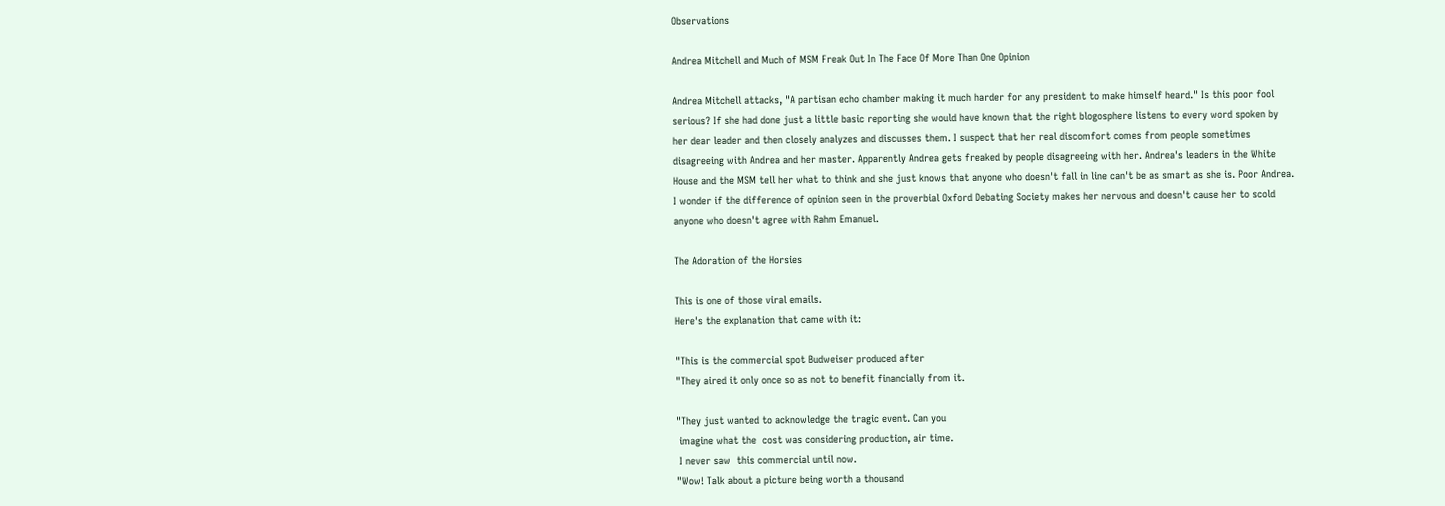Observations

Andrea Mitchell and Much of MSM Freak Out In The Face Of More Than One Opinion

Andrea Mitchell attacks, "A partisan echo chamber making it much harder for any president to make himself heard." Is this poor fool serious? If she had done just a little basic reporting she would have known that the right blogosphere listens to every word spoken by her dear leader and then closely analyzes and discusses them. I suspect that her real discomfort comes from people sometimes disagreeing with Andrea and her master. Apparently Andrea gets freaked by people disagreeing with her. Andrea's leaders in the White House and the MSM tell her what to think and she just knows that anyone who doesn't fall in line can't be as smart as she is. Poor Andrea. I wonder if the difference of opinion seen in the proverbial Oxford Debating Society makes her nervous and doesn't cause her to scold anyone who doesn't agree with Rahm Emanuel.

The Adoration of the Horsies

This is one of those viral emails.
Here's the explanation that came with it:

"This is the commercial spot Budweiser produced after
"They aired it only once so as not to benefit financially from it.

"They just wanted to acknowledge the tragic event. Can you
 imagine what the  cost was considering production, air time.
 I never saw  this commercial until now.
"Wow! Talk about a picture being worth a thousand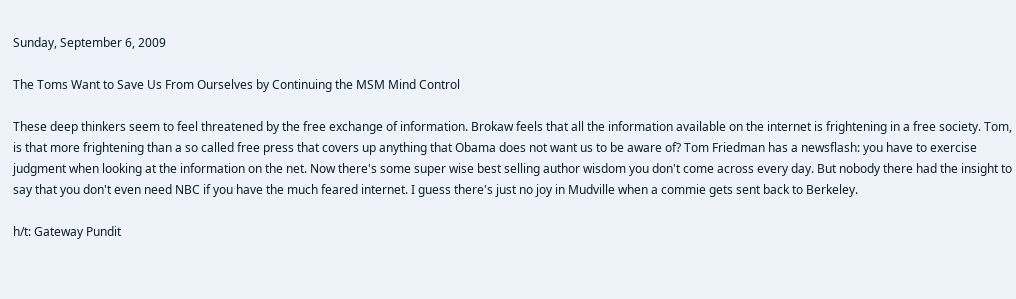Sunday, September 6, 2009

The Toms Want to Save Us From Ourselves by Continuing the MSM Mind Control

These deep thinkers seem to feel threatened by the free exchange of information. Brokaw feels that all the information available on the internet is frightening in a free society. Tom, is that more frightening than a so called free press that covers up anything that Obama does not want us to be aware of? Tom Friedman has a newsflash: you have to exercise judgment when looking at the information on the net. Now there's some super wise best selling author wisdom you don't come across every day. But nobody there had the insight to say that you don't even need NBC if you have the much feared internet. I guess there's just no joy in Mudville when a commie gets sent back to Berkeley.

h/t: Gateway Pundit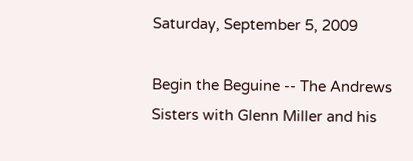Saturday, September 5, 2009

Begin the Beguine -- The Andrews Sisters with Glenn Miller and his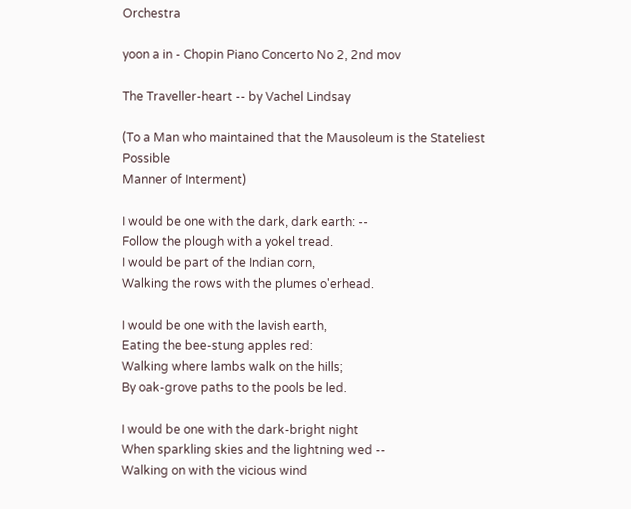Orchestra

yoon a in - Chopin Piano Concerto No 2, 2nd mov

The Traveller-heart -- by Vachel Lindsay

(To a Man who maintained that the Mausoleum is the Stateliest Possible
Manner of Interment)

I would be one with the dark, dark earth: --
Follow the plough with a yokel tread.
I would be part of the Indian corn,
Walking the rows with the plumes o'erhead.

I would be one with the lavish earth,
Eating the bee-stung apples red:
Walking where lambs walk on the hills;
By oak-grove paths to the pools be led.

I would be one with the dark-bright night
When sparkling skies and the lightning wed --
Walking on with the vicious wind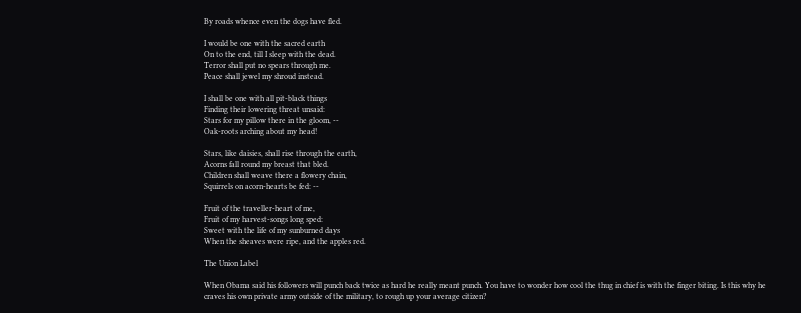By roads whence even the dogs have fled.

I would be one with the sacred earth
On to the end, till I sleep with the dead.
Terror shall put no spears through me.
Peace shall jewel my shroud instead.

I shall be one with all pit-black things
Finding their lowering threat unsaid:
Stars for my pillow there in the gloom, --
Oak-roots arching about my head!

Stars, like daisies, shall rise through the earth,
Acorns fall round my breast that bled.
Children shall weave there a flowery chain,
Squirrels on acorn-hearts be fed: --

Fruit of the traveller-heart of me,
Fruit of my harvest-songs long sped:
Sweet with the life of my sunburned days
When the sheaves were ripe, and the apples red.

The Union Label

When Obama said his followers will punch back twice as hard he really meant punch. You have to wonder how cool the thug in chief is with the finger biting. Is this why he craves his own private army outside of the military, to rough up your average citizen?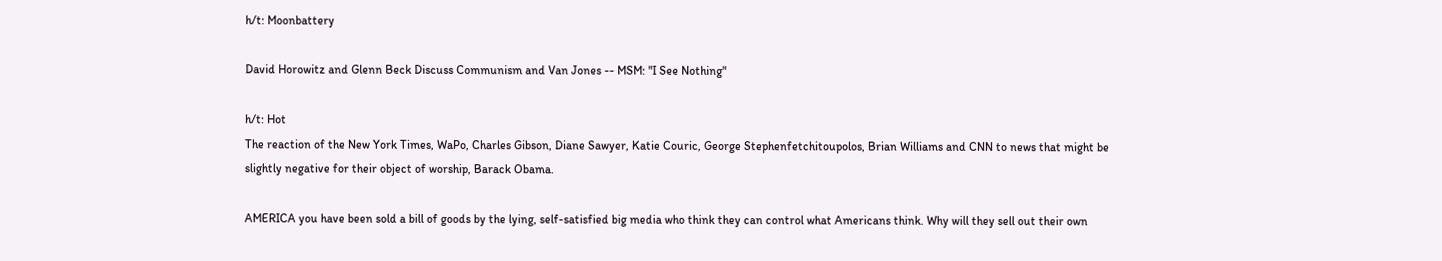h/t: Moonbattery

David Horowitz and Glenn Beck Discuss Communism and Van Jones -- MSM: "I See Nothing"

h/t: Hot
The reaction of the New York Times, WaPo, Charles Gibson, Diane Sawyer, Katie Couric, George Stephenfetchitoupolos, Brian Williams and CNN to news that might be slightly negative for their object of worship, Barack Obama.

AMERICA you have been sold a bill of goods by the lying, self-satisfied big media who think they can control what Americans think. Why will they sell out their own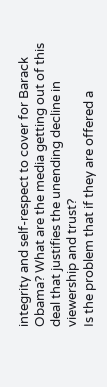integrity and self-respect to cover for Barack Obama? What are the media getting out of this deal that justifies the unending decline in viewership and trust?
Is the problem that if they are offered a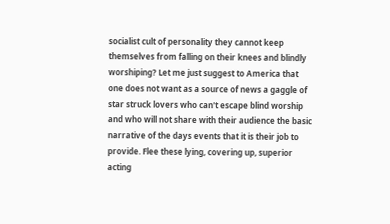socialist cult of personality they cannot keep themselves from falling on their knees and blindly worshiping? Let me just suggest to America that one does not want as a source of news a gaggle of star struck lovers who can't escape blind worship and who will not share with their audience the basic narrative of the days events that it is their job to provide. Flee these lying, covering up, superior acting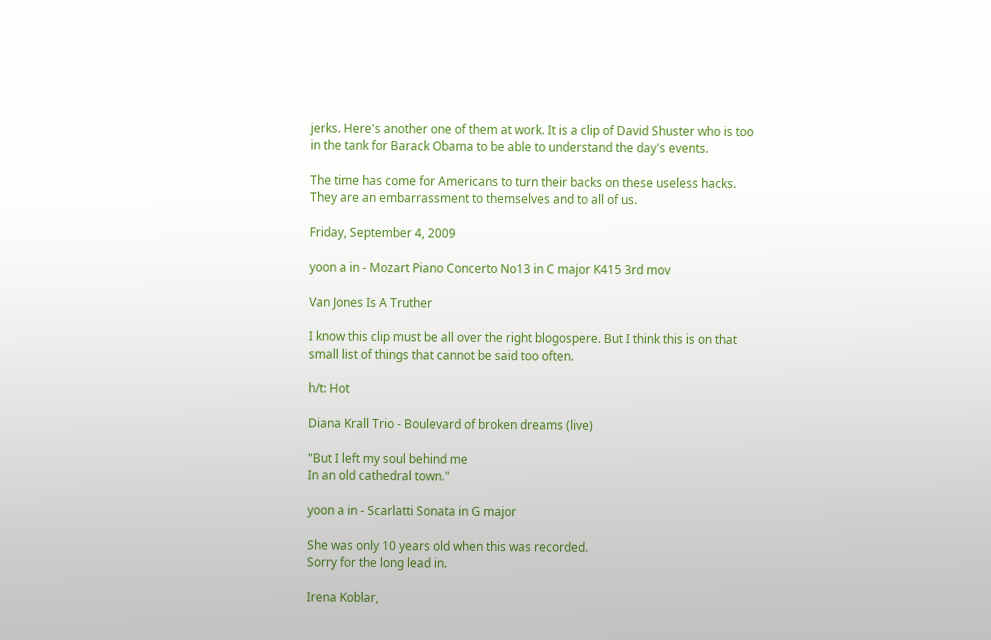jerks. Here's another one of them at work. It is a clip of David Shuster who is too in the tank for Barack Obama to be able to understand the day's events.

The time has come for Americans to turn their backs on these useless hacks. They are an embarrassment to themselves and to all of us.

Friday, September 4, 2009

yoon a in - Mozart Piano Concerto No13 in C major K415 3rd mov

Van Jones Is A Truther

I know this clip must be all over the right blogospere. But I think this is on that small list of things that cannot be said too often.

h/t: Hot

Diana Krall Trio - Boulevard of broken dreams (live)

"But I left my soul behind me
In an old cathedral town."

yoon a in - Scarlatti Sonata in G major

She was only 10 years old when this was recorded.
Sorry for the long lead in.

Irena Koblar,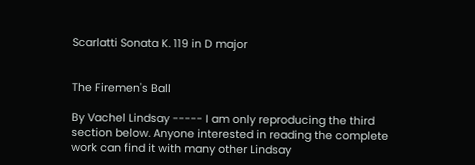Scarlatti Sonata K. 119 in D major


The Firemen's Ball

By Vachel Lindsay ----- I am only reproducing the third section below. Anyone interested in reading the complete work can find it with many other Lindsay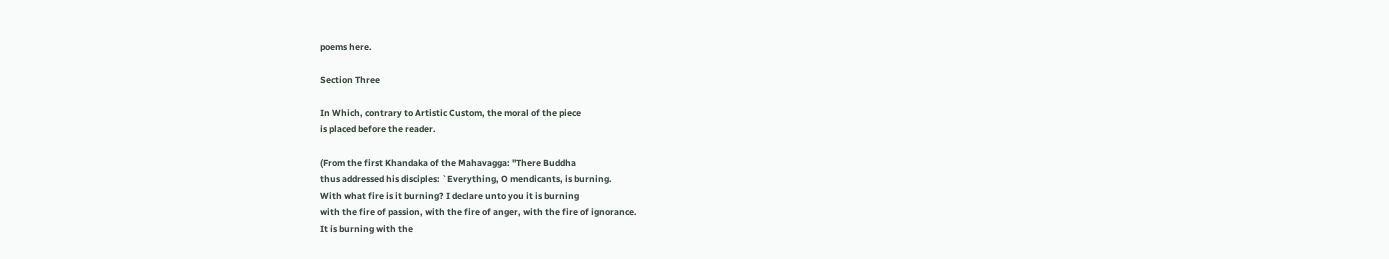poems here.

Section Three

In Which, contrary to Artistic Custom, the moral of the piece
is placed before the reader.

(From the first Khandaka of the Mahavagga: "There Buddha
thus addressed his disciples: `Everything, O mendicants, is burning.
With what fire is it burning? I declare unto you it is burning
with the fire of passion, with the fire of anger, with the fire of ignorance.
It is burning with the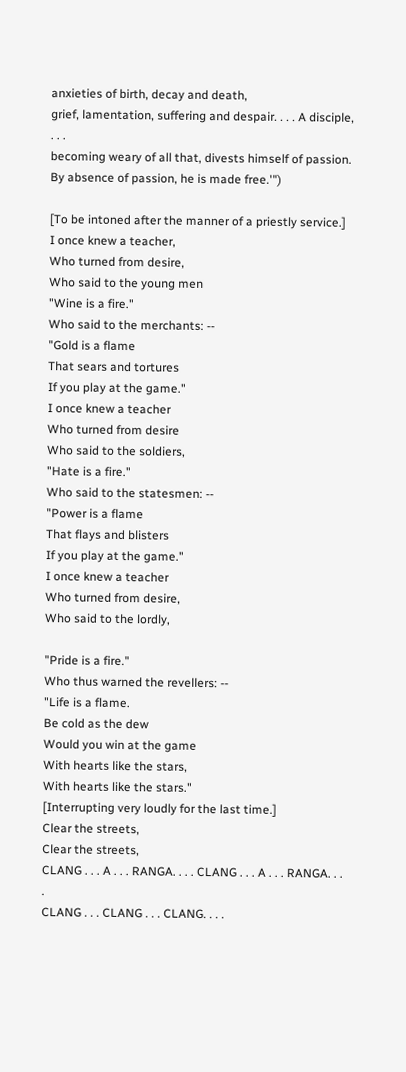anxieties of birth, decay and death,
grief, lamentation, suffering and despair. . . . A disciple, . . .
becoming weary of all that, divests himself of passion.
By absence of passion, he is made free.'")

[To be intoned after the manner of a priestly service.]
I once knew a teacher,
Who turned from desire,
Who said to the young men
"Wine is a fire."
Who said to the merchants: --
"Gold is a flame
That sears and tortures
If you play at the game."
I once knew a teacher
Who turned from desire
Who said to the soldiers,
"Hate is a fire."
Who said to the statesmen: --
"Power is a flame
That flays and blisters
If you play at the game."
I once knew a teacher
Who turned from desire,
Who said to the lordly,

"Pride is a fire."
Who thus warned the revellers: --
"Life is a flame.
Be cold as the dew
Would you win at the game
With hearts like the stars,
With hearts like the stars."
[Interrupting very loudly for the last time.]
Clear the streets,
Clear the streets,
CLANG . . . A . . . RANGA. . . . CLANG . . . A . . . RANGA. . . .
CLANG . . . CLANG . . . CLANG. . . .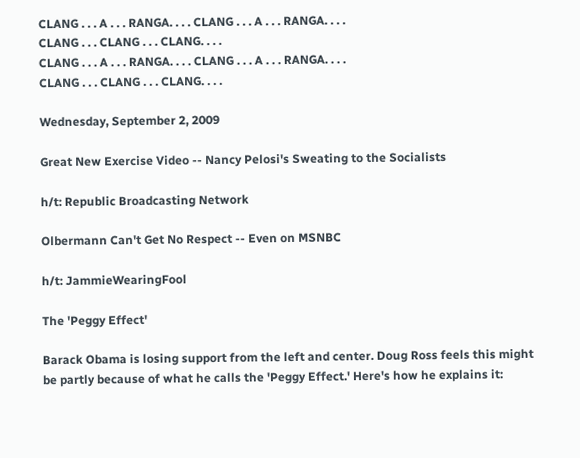CLANG . . . A . . . RANGA. . . . CLANG . . . A . . . RANGA. . . .
CLANG . . . CLANG . . . CLANG. . . .
CLANG . . . A . . . RANGA. . . . CLANG . . . A . . . RANGA. . . .
CLANG . . . CLANG . . . CLANG. . . .

Wednesday, September 2, 2009

Great New Exercise Video -- Nancy Pelosi's Sweating to the Socialists

h/t: Republic Broadcasting Network

Olbermann Can't Get No Respect -- Even on MSNBC

h/t: JammieWearingFool

The 'Peggy Effect'

Barack Obama is losing support from the left and center. Doug Ross feels this might be partly because of what he calls the 'Peggy Effect.' Here's how he explains it: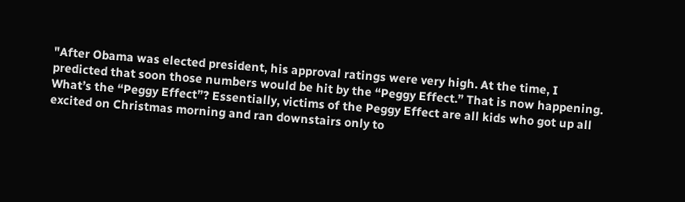"After Obama was elected president, his approval ratings were very high. At the time, I predicted that soon those numbers would be hit by the “Peggy Effect.” That is now happening.
What’s the “Peggy Effect”? Essentially, victims of the Peggy Effect are all kids who got up all excited on Christmas morning and ran downstairs only to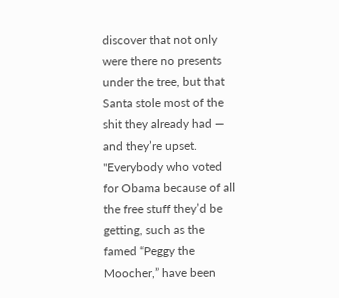discover that not only were there no presents under the tree, but that Santa stole most of the shit they already had — and they’re upset.
"Everybody who voted for Obama because of all the free stuff they’d be getting, such as the famed “Peggy the Moocher,” have been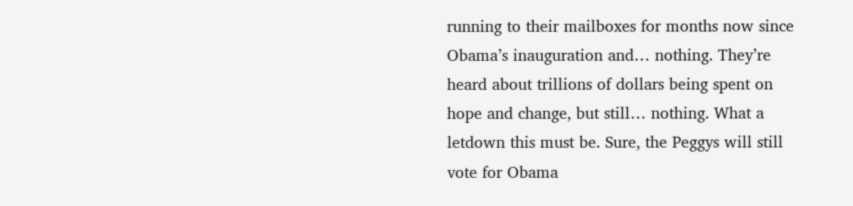running to their mailboxes for months now since Obama’s inauguration and… nothing. They’re heard about trillions of dollars being spent on hope and change, but still… nothing. What a letdown this must be. Sure, the Peggys will still vote for Obama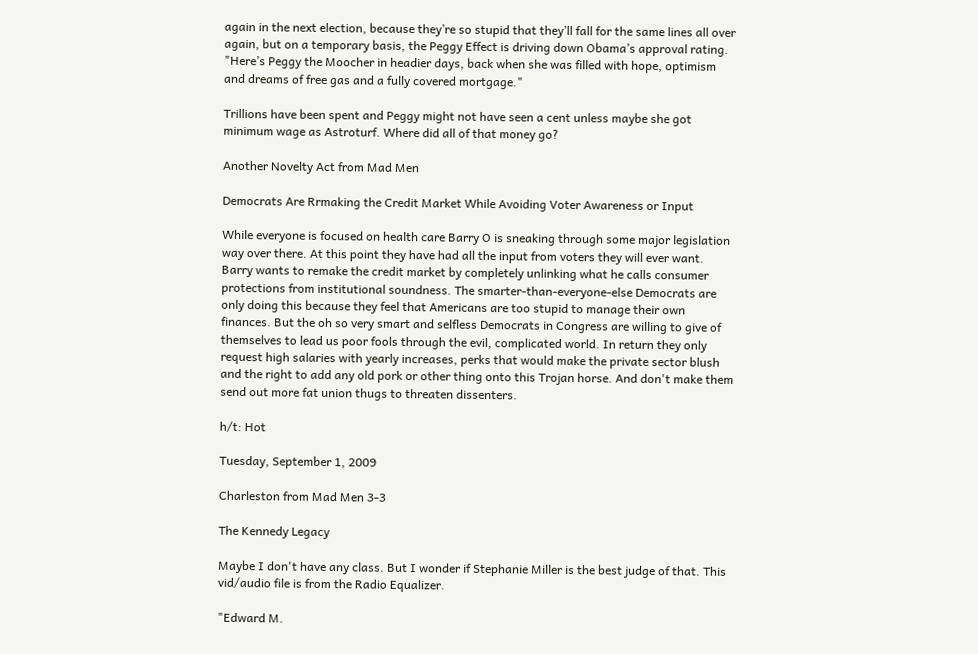again in the next election, because they’re so stupid that they’ll fall for the same lines all over again, but on a temporary basis, the Peggy Effect is driving down Obama’s approval rating.
"Here’s Peggy the Moocher in headier days, back when she was filled with hope, optimism and dreams of free gas and a fully covered mortgage."

Trillions have been spent and Peggy might not have seen a cent unless maybe she got minimum wage as Astroturf. Where did all of that money go?

Another Novelty Act from Mad Men

Democrats Are Rrmaking the Credit Market While Avoiding Voter Awareness or Input

While everyone is focused on health care Barry O is sneaking through some major legislation way over there. At this point they have had all the input from voters they will ever want. Barry wants to remake the credit market by completely unlinking what he calls consumer protections from institutional soundness. The smarter-than-everyone-else Democrats are only doing this because they feel that Americans are too stupid to manage their own finances. But the oh so very smart and selfless Democrats in Congress are willing to give of themselves to lead us poor fools through the evil, complicated world. In return they only request high salaries with yearly increases, perks that would make the private sector blush and the right to add any old pork or other thing onto this Trojan horse. And don't make them send out more fat union thugs to threaten dissenters.

h/t: Hot

Tuesday, September 1, 2009

Charleston from Mad Men 3-3

The Kennedy Legacy

Maybe I don't have any class. But I wonder if Stephanie Miller is the best judge of that. This vid/audio file is from the Radio Equalizer.

"Edward M.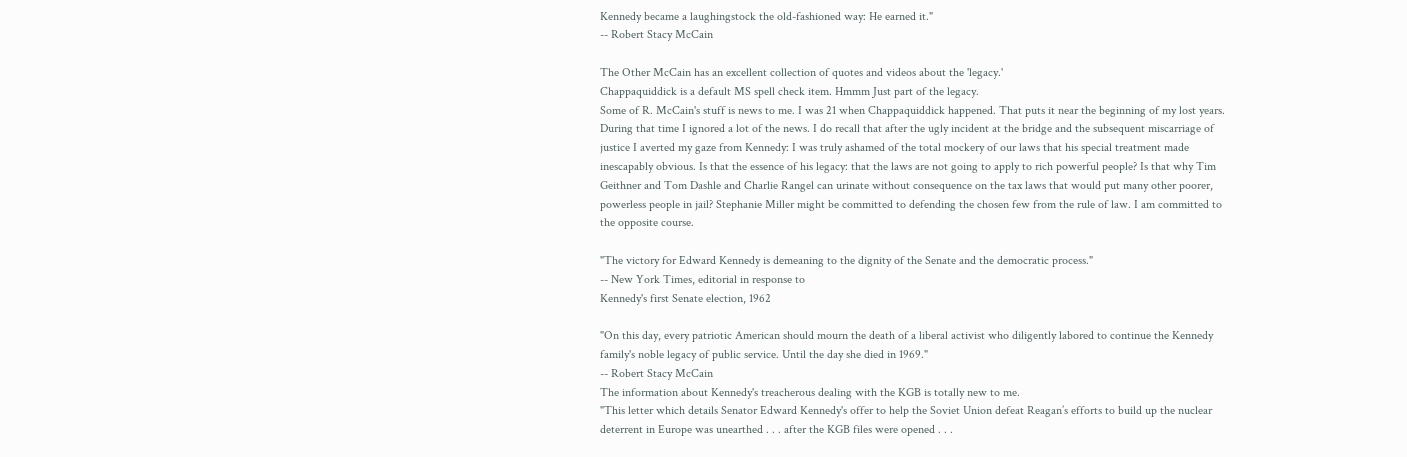Kennedy became a laughingstock the old-fashioned way: He earned it."
-- Robert Stacy McCain

The Other McCain has an excellent collection of quotes and videos about the 'legacy.'
Chappaquiddick is a default MS spell check item. Hmmm Just part of the legacy.
Some of R. McCain's stuff is news to me. I was 21 when Chappaquiddick happened. That puts it near the beginning of my lost years. During that time I ignored a lot of the news. I do recall that after the ugly incident at the bridge and the subsequent miscarriage of justice I averted my gaze from Kennedy: I was truly ashamed of the total mockery of our laws that his special treatment made inescapably obvious. Is that the essence of his legacy: that the laws are not going to apply to rich powerful people? Is that why Tim Geithner and Tom Dashle and Charlie Rangel can urinate without consequence on the tax laws that would put many other poorer, powerless people in jail? Stephanie Miller might be committed to defending the chosen few from the rule of law. I am committed to the opposite course.

"The victory for Edward Kennedy is demeaning to the dignity of the Senate and the democratic process."
-- New York Times, editorial in response to
Kennedy's first Senate election, 1962

"On this day, every patriotic American should mourn the death of a liberal activist who diligently labored to continue the Kennedy family's noble legacy of public service. Until the day she died in 1969."
-- Robert Stacy McCain
The information about Kennedy's treacherous dealing with the KGB is totally new to me.
"This letter which details Senator Edward Kennedy's offer to help the Soviet Union defeat Reagan’s efforts to build up the nuclear deterrent in Europe was unearthed . . . after the KGB files were opened . . .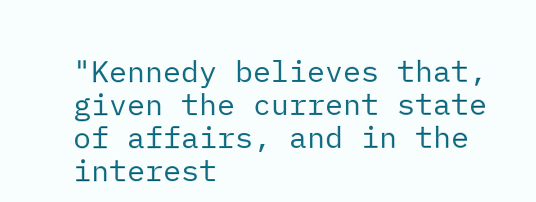"Kennedy believes that, given the current state of affairs, and in the interest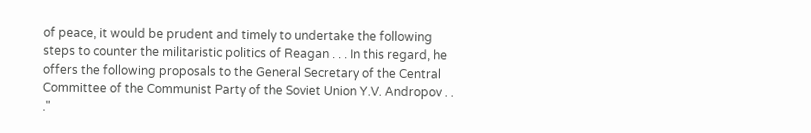of peace, it would be prudent and timely to undertake the following steps to counter the militaristic politics of Reagan . . . In this regard, he offers the following proposals to the General Secretary of the Central Committee of the Communist Party of the Soviet Union Y.V. Andropov . . ."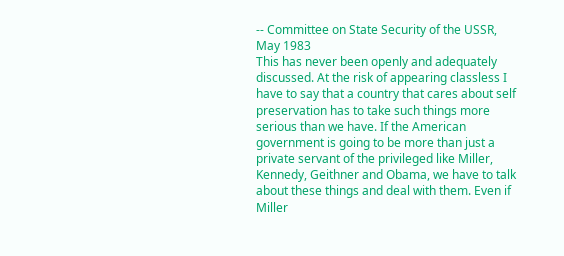-- Committee on State Security of the USSR, May 1983
This has never been openly and adequately discussed. At the risk of appearing classless I have to say that a country that cares about self preservation has to take such things more serious than we have. If the American government is going to be more than just a private servant of the privileged like Miller, Kennedy, Geithner and Obama, we have to talk about these things and deal with them. Even if Miller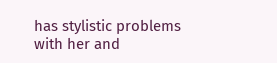has stylistic problems with her and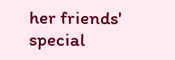her friends' special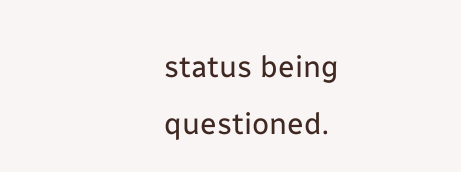status being questioned.